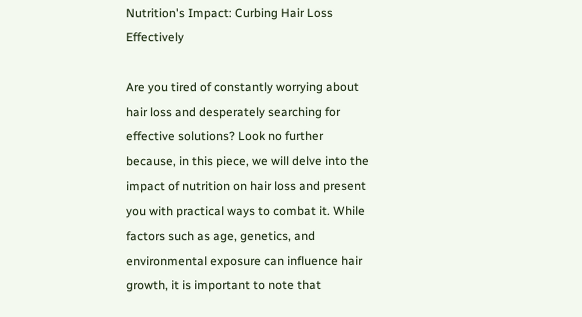Nutrition's Impact: Curbing Hair Loss Effectively

Are you tired of constantly worrying about hair loss and desperately searching for effective solutions? Look no further because, in this piece, we will delve into the impact of nutrition on hair loss and present you with practical ways to combat it. While factors such as age, genetics, and environmental exposure can influence hair growth, it is important to note that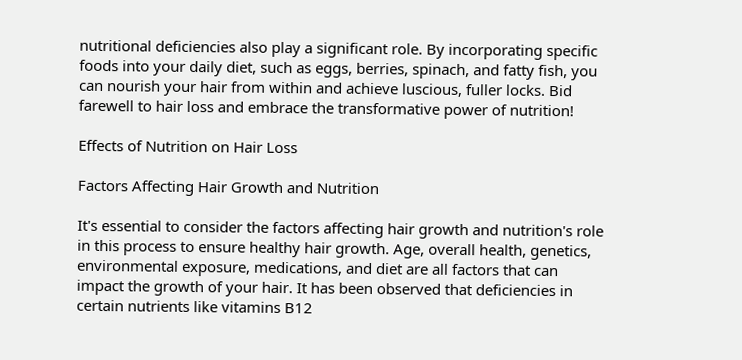nutritional deficiencies also play a significant role. By incorporating specific foods into your daily diet, such as eggs, berries, spinach, and fatty fish, you can nourish your hair from within and achieve luscious, fuller locks. Bid farewell to hair loss and embrace the transformative power of nutrition!

Effects of Nutrition on Hair Loss

Factors Affecting Hair Growth and Nutrition

It's essential to consider the factors affecting hair growth and nutrition's role in this process to ensure healthy hair growth. Age, overall health, genetics, environmental exposure, medications, and diet are all factors that can impact the growth of your hair. It has been observed that deficiencies in certain nutrients like vitamins B12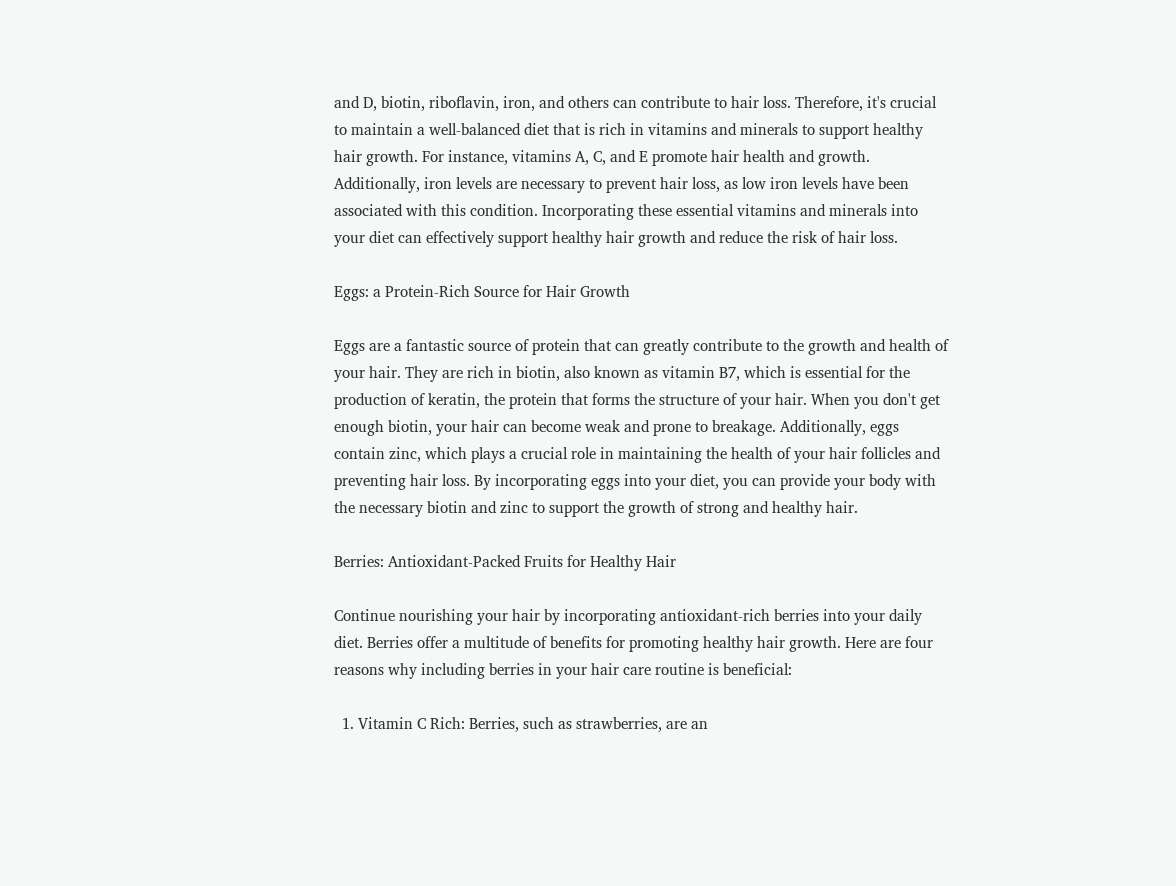and D, biotin, riboflavin, iron, and others can contribute to hair loss. Therefore, it's crucial to maintain a well-balanced diet that is rich in vitamins and minerals to support healthy hair growth. For instance, vitamins A, C, and E promote hair health and growth. Additionally, iron levels are necessary to prevent hair loss, as low iron levels have been associated with this condition. Incorporating these essential vitamins and minerals into your diet can effectively support healthy hair growth and reduce the risk of hair loss.

Eggs: a Protein-Rich Source for Hair Growth

Eggs are a fantastic source of protein that can greatly contribute to the growth and health of your hair. They are rich in biotin, also known as vitamin B7, which is essential for the production of keratin, the protein that forms the structure of your hair. When you don't get enough biotin, your hair can become weak and prone to breakage. Additionally, eggs contain zinc, which plays a crucial role in maintaining the health of your hair follicles and preventing hair loss. By incorporating eggs into your diet, you can provide your body with the necessary biotin and zinc to support the growth of strong and healthy hair.

Berries: Antioxidant-Packed Fruits for Healthy Hair

Continue nourishing your hair by incorporating antioxidant-rich berries into your daily diet. Berries offer a multitude of benefits for promoting healthy hair growth. Here are four reasons why including berries in your hair care routine is beneficial:

  1. Vitamin C Rich: Berries, such as strawberries, are an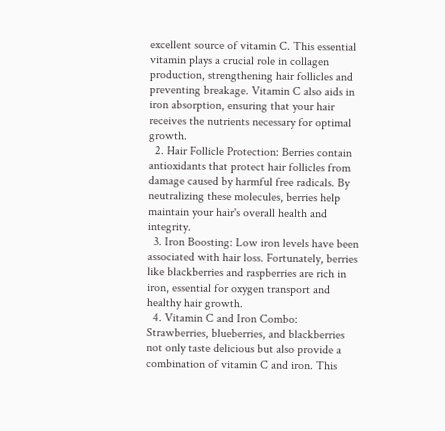excellent source of vitamin C. This essential vitamin plays a crucial role in collagen production, strengthening hair follicles and preventing breakage. Vitamin C also aids in iron absorption, ensuring that your hair receives the nutrients necessary for optimal growth.
  2. Hair Follicle Protection: Berries contain antioxidants that protect hair follicles from damage caused by harmful free radicals. By neutralizing these molecules, berries help maintain your hair's overall health and integrity.
  3. Iron Boosting: Low iron levels have been associated with hair loss. Fortunately, berries like blackberries and raspberries are rich in iron, essential for oxygen transport and healthy hair growth.
  4. Vitamin C and Iron Combo: Strawberries, blueberries, and blackberries not only taste delicious but also provide a combination of vitamin C and iron. This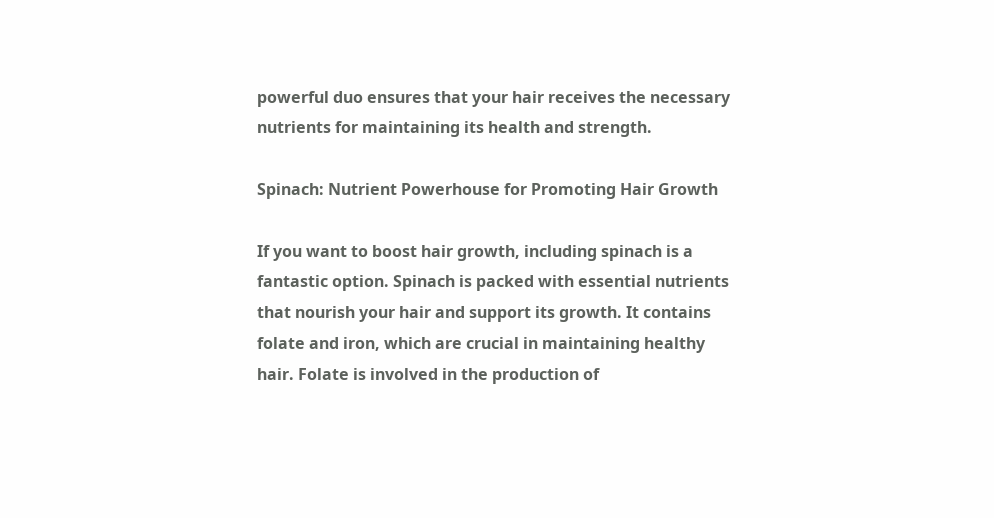powerful duo ensures that your hair receives the necessary nutrients for maintaining its health and strength.

Spinach: Nutrient Powerhouse for Promoting Hair Growth

If you want to boost hair growth, including spinach is a fantastic option. Spinach is packed with essential nutrients that nourish your hair and support its growth. It contains folate and iron, which are crucial in maintaining healthy hair. Folate is involved in the production of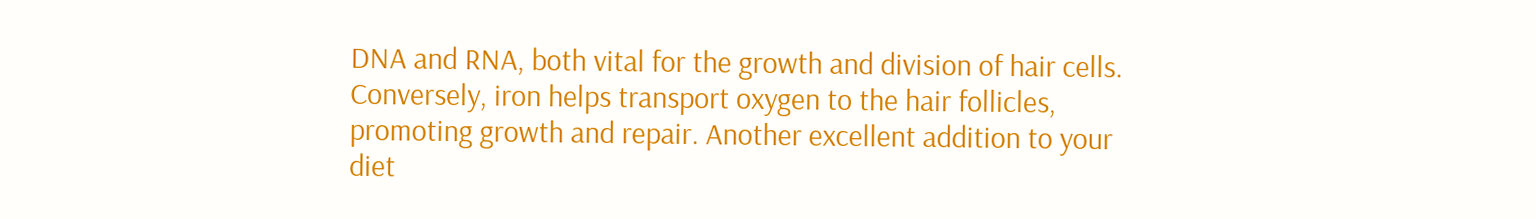DNA and RNA, both vital for the growth and division of hair cells. Conversely, iron helps transport oxygen to the hair follicles, promoting growth and repair. Another excellent addition to your diet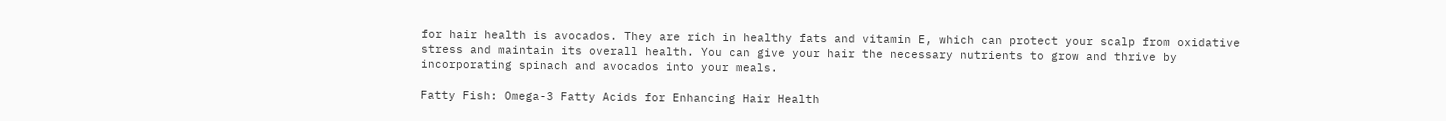for hair health is avocados. They are rich in healthy fats and vitamin E, which can protect your scalp from oxidative stress and maintain its overall health. You can give your hair the necessary nutrients to grow and thrive by incorporating spinach and avocados into your meals.

Fatty Fish: Omega-3 Fatty Acids for Enhancing Hair Health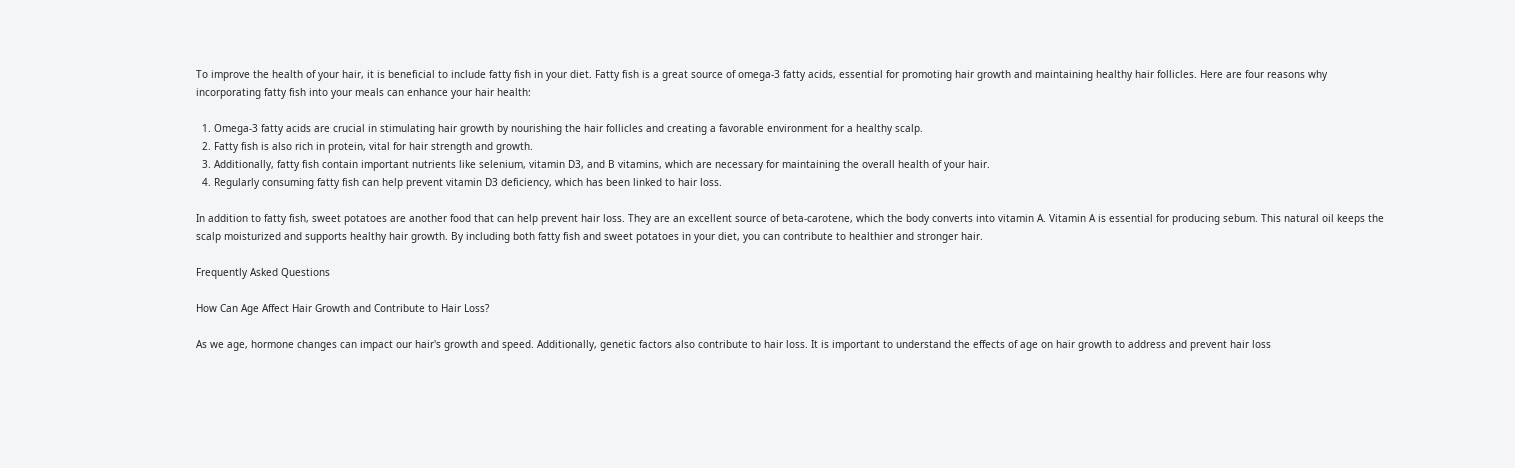To improve the health of your hair, it is beneficial to include fatty fish in your diet. Fatty fish is a great source of omega-3 fatty acids, essential for promoting hair growth and maintaining healthy hair follicles. Here are four reasons why incorporating fatty fish into your meals can enhance your hair health:

  1. Omega-3 fatty acids are crucial in stimulating hair growth by nourishing the hair follicles and creating a favorable environment for a healthy scalp.
  2. Fatty fish is also rich in protein, vital for hair strength and growth.
  3. Additionally, fatty fish contain important nutrients like selenium, vitamin D3, and B vitamins, which are necessary for maintaining the overall health of your hair.
  4. Regularly consuming fatty fish can help prevent vitamin D3 deficiency, which has been linked to hair loss.

In addition to fatty fish, sweet potatoes are another food that can help prevent hair loss. They are an excellent source of beta-carotene, which the body converts into vitamin A. Vitamin A is essential for producing sebum. This natural oil keeps the scalp moisturized and supports healthy hair growth. By including both fatty fish and sweet potatoes in your diet, you can contribute to healthier and stronger hair.

Frequently Asked Questions

How Can Age Affect Hair Growth and Contribute to Hair Loss?

As we age, hormone changes can impact our hair's growth and speed. Additionally, genetic factors also contribute to hair loss. It is important to understand the effects of age on hair growth to address and prevent hair loss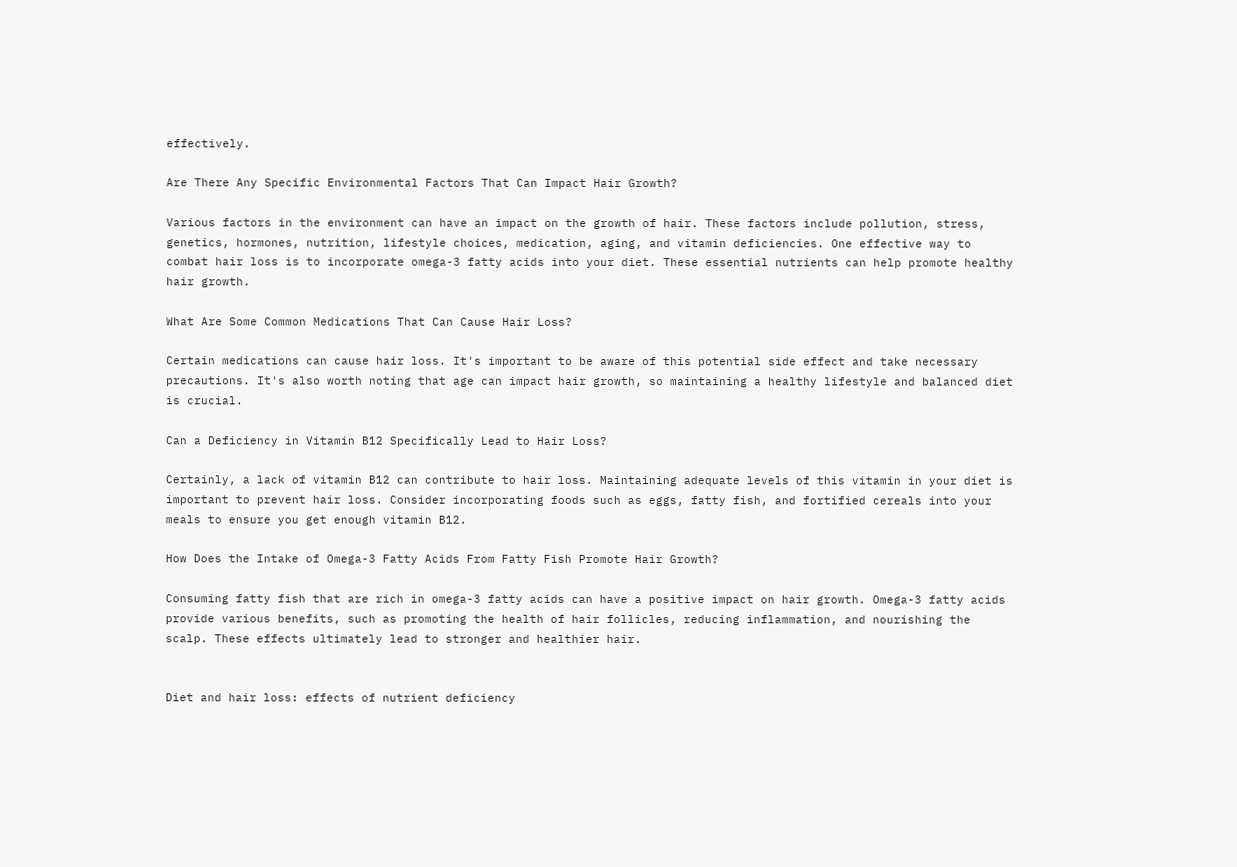effectively.

Are There Any Specific Environmental Factors That Can Impact Hair Growth?

Various factors in the environment can have an impact on the growth of hair. These factors include pollution, stress, genetics, hormones, nutrition, lifestyle choices, medication, aging, and vitamin deficiencies. One effective way to combat hair loss is to incorporate omega-3 fatty acids into your diet. These essential nutrients can help promote healthy hair growth.

What Are Some Common Medications That Can Cause Hair Loss?

Certain medications can cause hair loss. It's important to be aware of this potential side effect and take necessary precautions. It's also worth noting that age can impact hair growth, so maintaining a healthy lifestyle and balanced diet is crucial.

Can a Deficiency in Vitamin B12 Specifically Lead to Hair Loss?

Certainly, a lack of vitamin B12 can contribute to hair loss. Maintaining adequate levels of this vitamin in your diet is important to prevent hair loss. Consider incorporating foods such as eggs, fatty fish, and fortified cereals into your meals to ensure you get enough vitamin B12.

How Does the Intake of Omega-3 Fatty Acids From Fatty Fish Promote Hair Growth?

Consuming fatty fish that are rich in omega-3 fatty acids can have a positive impact on hair growth. Omega-3 fatty acids provide various benefits, such as promoting the health of hair follicles, reducing inflammation, and nourishing the scalp. These effects ultimately lead to stronger and healthier hair.


Diet and hair loss: effects of nutrient deficiency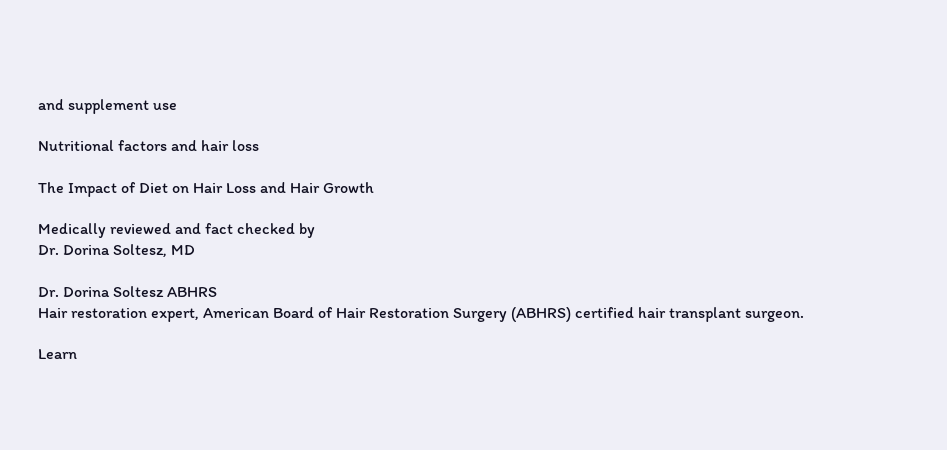and supplement use

Nutritional factors and hair loss

The Impact of Diet on Hair Loss and Hair Growth

Medically reviewed and fact checked by
Dr. Dorina Soltesz, MD

Dr. Dorina Soltesz ABHRS
Hair restoration expert, American Board of Hair Restoration Surgery (ABHRS) certified hair transplant surgeon.

Learn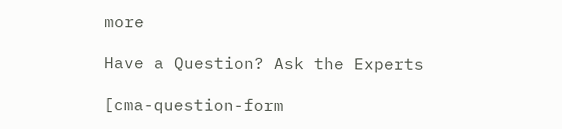more

Have a Question? Ask the Experts

[cma-question-form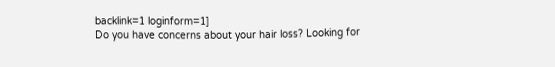backlink=1 loginform=1]
Do you have concerns about your hair loss? Looking for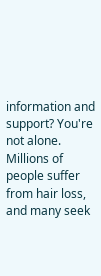information and support? You're not alone. Millions of people suffer from hair loss, and many seek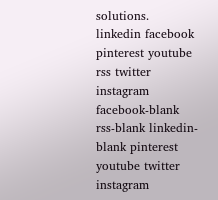solutions.
linkedin facebook pinterest youtube rss twitter instagram facebook-blank rss-blank linkedin-blank pinterest youtube twitter instagram